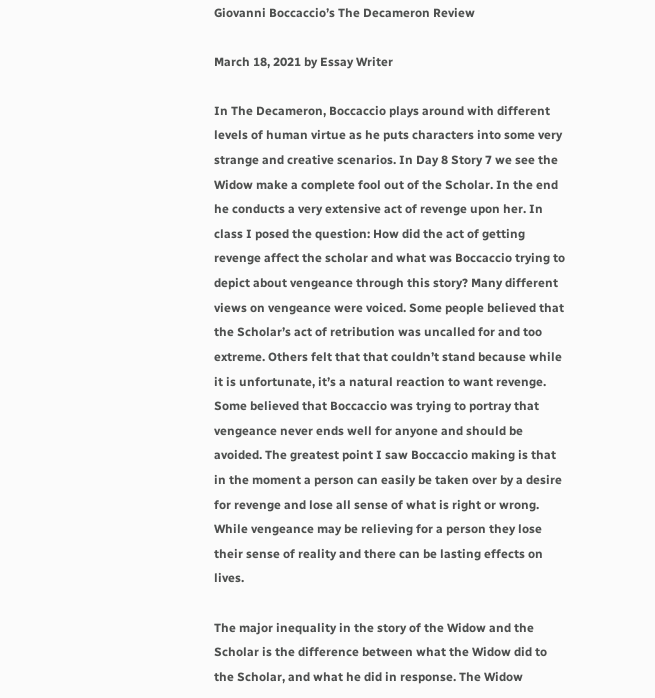Giovanni Boccaccio’s The Decameron Review

March 18, 2021 by Essay Writer

In The Decameron, Boccaccio plays around with different levels of human virtue as he puts characters into some very strange and creative scenarios. In Day 8 Story 7 we see the Widow make a complete fool out of the Scholar. In the end he conducts a very extensive act of revenge upon her. In class I posed the question: How did the act of getting revenge affect the scholar and what was Boccaccio trying to depict about vengeance through this story? Many different views on vengeance were voiced. Some people believed that the Scholar’s act of retribution was uncalled for and too extreme. Others felt that that couldn’t stand because while it is unfortunate, it’s a natural reaction to want revenge. Some believed that Boccaccio was trying to portray that vengeance never ends well for anyone and should be avoided. The greatest point I saw Boccaccio making is that in the moment a person can easily be taken over by a desire for revenge and lose all sense of what is right or wrong. While vengeance may be relieving for a person they lose their sense of reality and there can be lasting effects on lives.

The major inequality in the story of the Widow and the Scholar is the difference between what the Widow did to the Scholar, and what he did in response. The Widow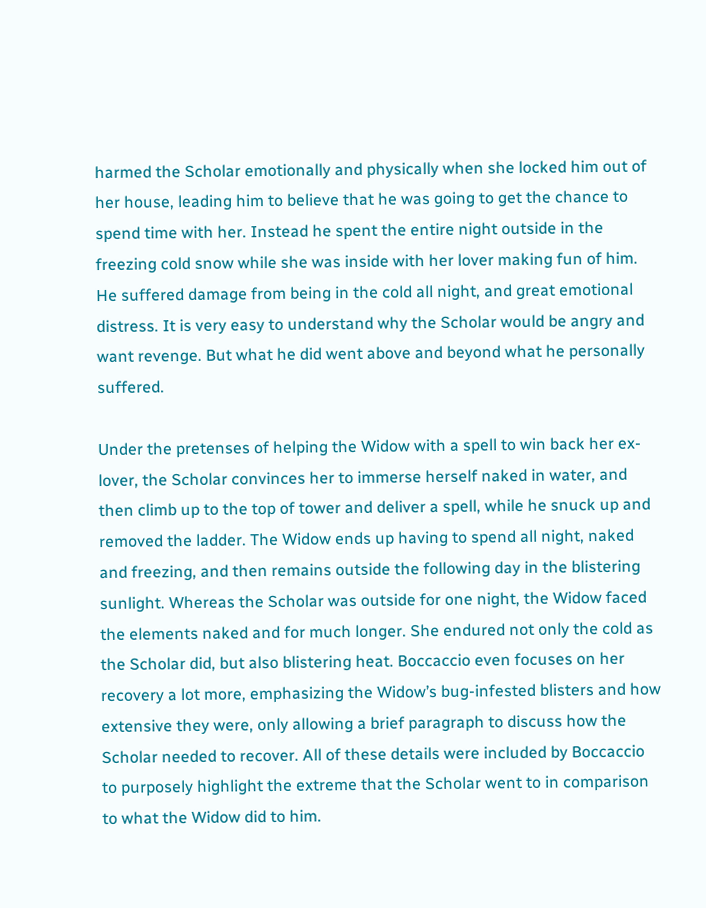harmed the Scholar emotionally and physically when she locked him out of her house, leading him to believe that he was going to get the chance to spend time with her. Instead he spent the entire night outside in the freezing cold snow while she was inside with her lover making fun of him. He suffered damage from being in the cold all night, and great emotional distress. It is very easy to understand why the Scholar would be angry and want revenge. But what he did went above and beyond what he personally suffered.

Under the pretenses of helping the Widow with a spell to win back her ex-lover, the Scholar convinces her to immerse herself naked in water, and then climb up to the top of tower and deliver a spell, while he snuck up and removed the ladder. The Widow ends up having to spend all night, naked and freezing, and then remains outside the following day in the blistering sunlight. Whereas the Scholar was outside for one night, the Widow faced the elements naked and for much longer. She endured not only the cold as the Scholar did, but also blistering heat. Boccaccio even focuses on her recovery a lot more, emphasizing the Widow’s bug-infested blisters and how extensive they were, only allowing a brief paragraph to discuss how the Scholar needed to recover. All of these details were included by Boccaccio to purposely highlight the extreme that the Scholar went to in comparison to what the Widow did to him.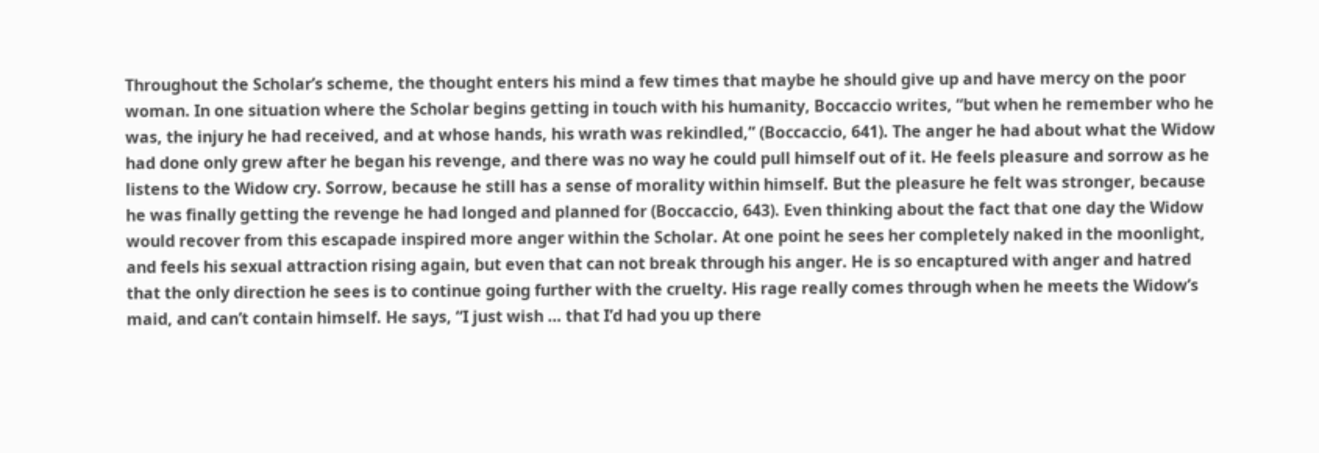Throughout the Scholar’s scheme, the thought enters his mind a few times that maybe he should give up and have mercy on the poor woman. In one situation where the Scholar begins getting in touch with his humanity, Boccaccio writes, “but when he remember who he was, the injury he had received, and at whose hands, his wrath was rekindled,” (Boccaccio, 641). The anger he had about what the Widow had done only grew after he began his revenge, and there was no way he could pull himself out of it. He feels pleasure and sorrow as he listens to the Widow cry. Sorrow, because he still has a sense of morality within himself. But the pleasure he felt was stronger, because he was finally getting the revenge he had longed and planned for (Boccaccio, 643). Even thinking about the fact that one day the Widow would recover from this escapade inspired more anger within the Scholar. At one point he sees her completely naked in the moonlight, and feels his sexual attraction rising again, but even that can not break through his anger. He is so encaptured with anger and hatred that the only direction he sees is to continue going further with the cruelty. His rage really comes through when he meets the Widow’s maid, and can’t contain himself. He says, “I just wish … that I’d had you up there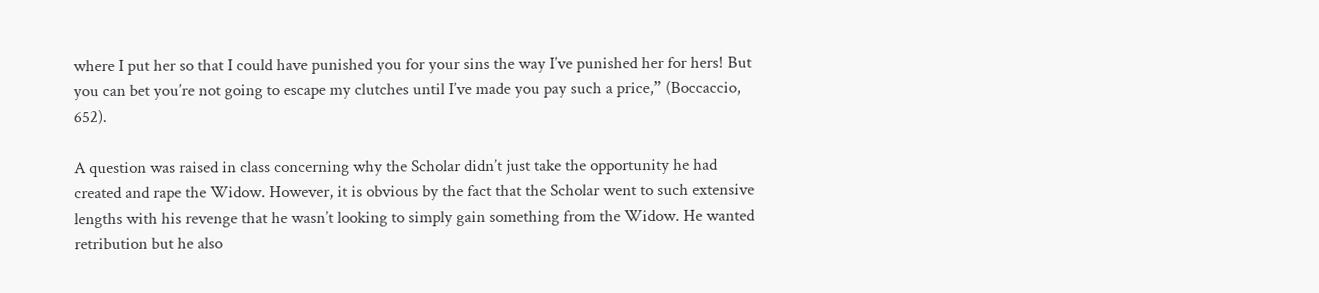where I put her so that I could have punished you for your sins the way I’ve punished her for hers! But you can bet you’re not going to escape my clutches until I’ve made you pay such a price,” (Boccaccio, 652).

A question was raised in class concerning why the Scholar didn’t just take the opportunity he had created and rape the Widow. However, it is obvious by the fact that the Scholar went to such extensive lengths with his revenge that he wasn’t looking to simply gain something from the Widow. He wanted retribution but he also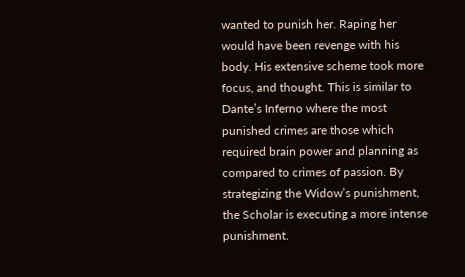wanted to punish her. Raping her would have been revenge with his body. His extensive scheme took more focus, and thought. This is similar to Dante’s Inferno where the most punished crimes are those which required brain power and planning as compared to crimes of passion. By strategizing the Widow’s punishment, the Scholar is executing a more intense punishment.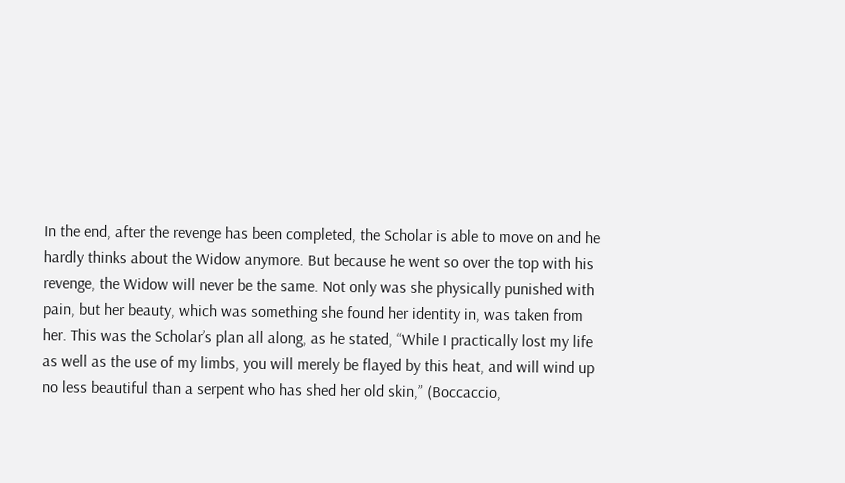In the end, after the revenge has been completed, the Scholar is able to move on and he hardly thinks about the Widow anymore. But because he went so over the top with his revenge, the Widow will never be the same. Not only was she physically punished with pain, but her beauty, which was something she found her identity in, was taken from her. This was the Scholar’s plan all along, as he stated, “While I practically lost my life as well as the use of my limbs, you will merely be flayed by this heat, and will wind up no less beautiful than a serpent who has shed her old skin,” (Boccaccio,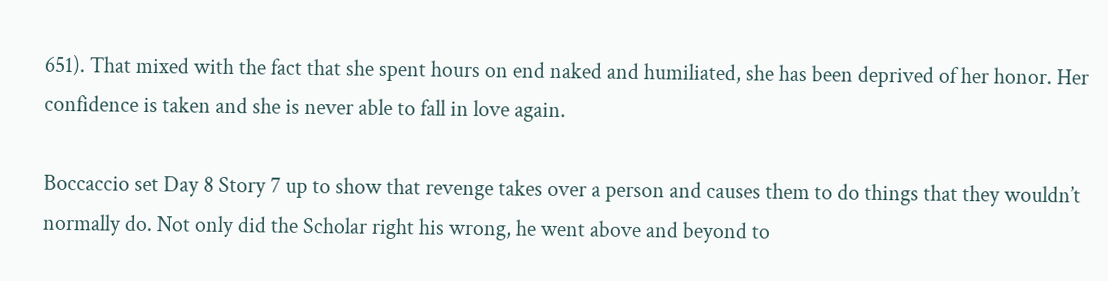651). That mixed with the fact that she spent hours on end naked and humiliated, she has been deprived of her honor. Her confidence is taken and she is never able to fall in love again.

Boccaccio set Day 8 Story 7 up to show that revenge takes over a person and causes them to do things that they wouldn’t normally do. Not only did the Scholar right his wrong, he went above and beyond to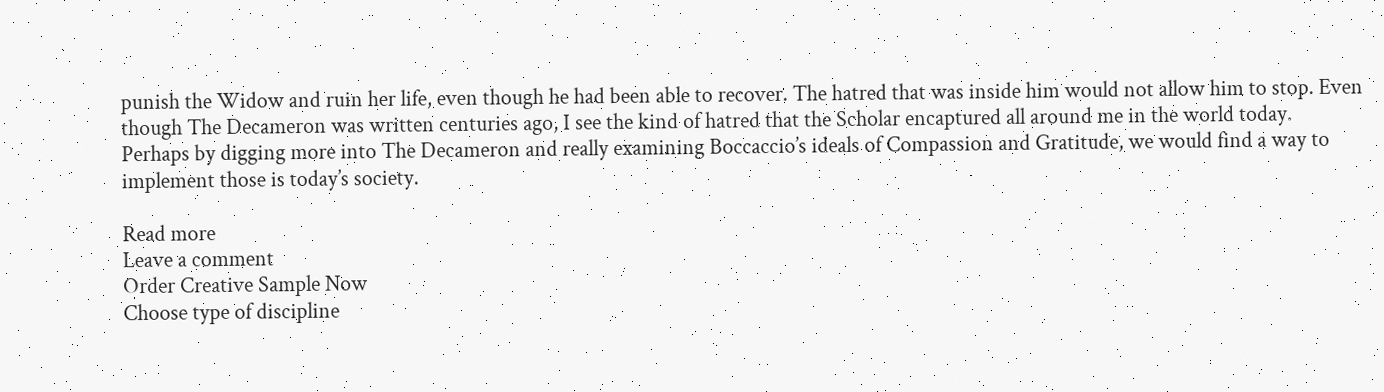punish the Widow and ruin her life, even though he had been able to recover. The hatred that was inside him would not allow him to stop. Even though The Decameron was written centuries ago, I see the kind of hatred that the Scholar encaptured all around me in the world today. Perhaps by digging more into The Decameron and really examining Boccaccio’s ideals of Compassion and Gratitude, we would find a way to implement those is today’s society.

Read more
Leave a comment
Order Creative Sample Now
Choose type of discipline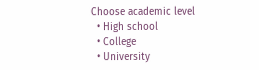Choose academic level
  • High school
  • College
  • University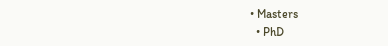• Masters
  • PhD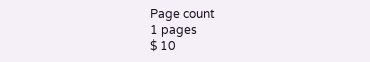Page count
1 pages
$ 10